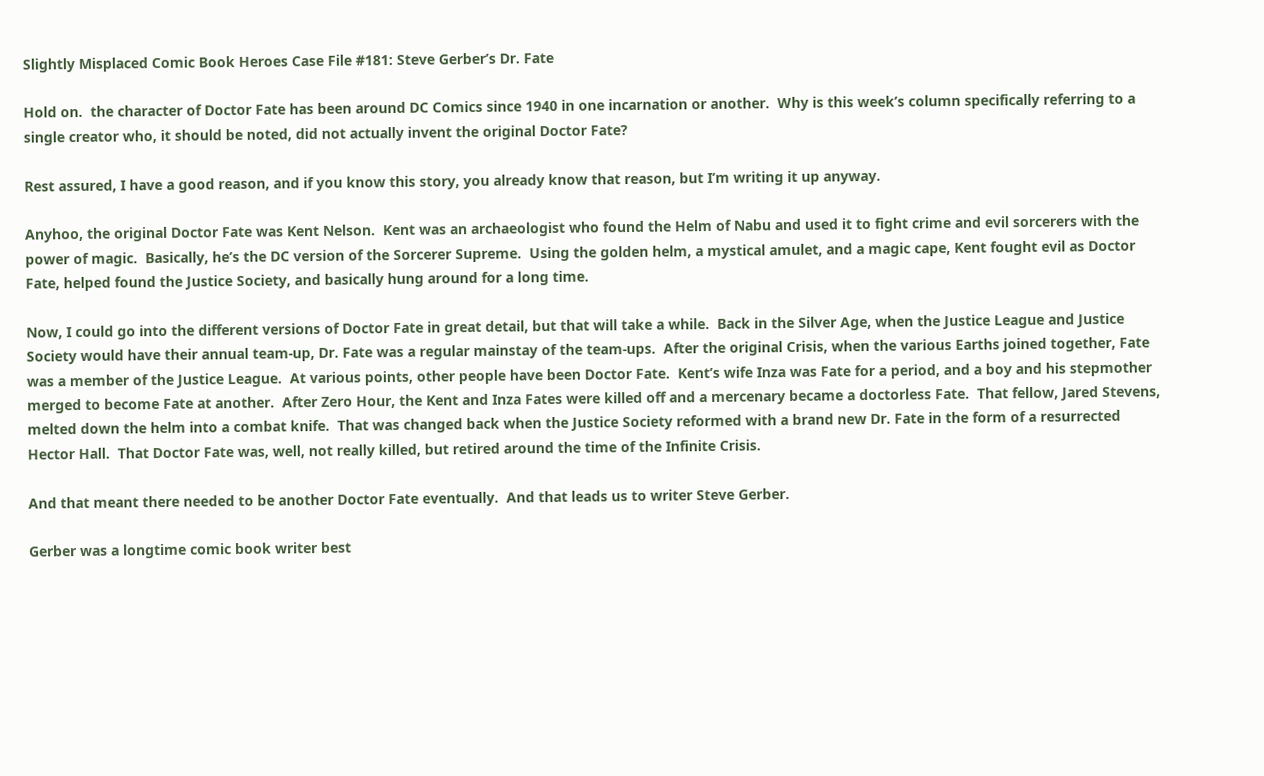Slightly Misplaced Comic Book Heroes Case File #181: Steve Gerber’s Dr. Fate

Hold on.  the character of Doctor Fate has been around DC Comics since 1940 in one incarnation or another.  Why is this week’s column specifically referring to a single creator who, it should be noted, did not actually invent the original Doctor Fate?

Rest assured, I have a good reason, and if you know this story, you already know that reason, but I’m writing it up anyway.

Anyhoo, the original Doctor Fate was Kent Nelson.  Kent was an archaeologist who found the Helm of Nabu and used it to fight crime and evil sorcerers with the power of magic.  Basically, he’s the DC version of the Sorcerer Supreme.  Using the golden helm, a mystical amulet, and a magic cape, Kent fought evil as Doctor Fate, helped found the Justice Society, and basically hung around for a long time.

Now, I could go into the different versions of Doctor Fate in great detail, but that will take a while.  Back in the Silver Age, when the Justice League and Justice Society would have their annual team-up, Dr. Fate was a regular mainstay of the team-ups.  After the original Crisis, when the various Earths joined together, Fate was a member of the Justice League.  At various points, other people have been Doctor Fate.  Kent’s wife Inza was Fate for a period, and a boy and his stepmother merged to become Fate at another.  After Zero Hour, the Kent and Inza Fates were killed off and a mercenary became a doctorless Fate.  That fellow, Jared Stevens, melted down the helm into a combat knife.  That was changed back when the Justice Society reformed with a brand new Dr. Fate in the form of a resurrected Hector Hall.  That Doctor Fate was, well, not really killed, but retired around the time of the Infinite Crisis.

And that meant there needed to be another Doctor Fate eventually.  And that leads us to writer Steve Gerber.

Gerber was a longtime comic book writer best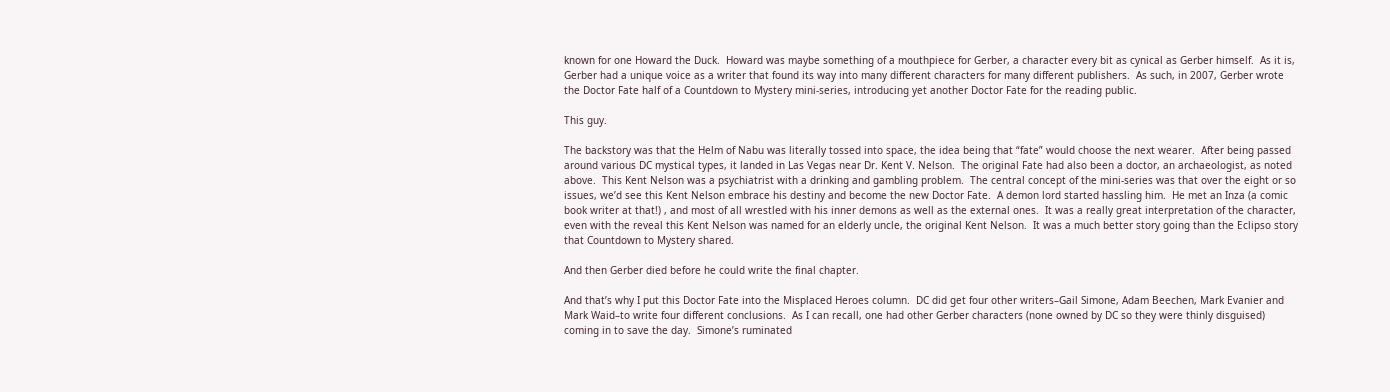known for one Howard the Duck.  Howard was maybe something of a mouthpiece for Gerber, a character every bit as cynical as Gerber himself.  As it is, Gerber had a unique voice as a writer that found its way into many different characters for many different publishers.  As such, in 2007, Gerber wrote the Doctor Fate half of a Countdown to Mystery mini-series, introducing yet another Doctor Fate for the reading public.

This guy.

The backstory was that the Helm of Nabu was literally tossed into space, the idea being that “fate” would choose the next wearer.  After being passed around various DC mystical types, it landed in Las Vegas near Dr. Kent V. Nelson.  The original Fate had also been a doctor, an archaeologist, as noted above.  This Kent Nelson was a psychiatrist with a drinking and gambling problem.  The central concept of the mini-series was that over the eight or so issues, we’d see this Kent Nelson embrace his destiny and become the new Doctor Fate.  A demon lord started hassling him.  He met an Inza (a comic book writer at that!) , and most of all wrestled with his inner demons as well as the external ones.  It was a really great interpretation of the character, even with the reveal this Kent Nelson was named for an elderly uncle, the original Kent Nelson.  It was a much better story going than the Eclipso story that Countdown to Mystery shared.

And then Gerber died before he could write the final chapter.

And that’s why I put this Doctor Fate into the Misplaced Heroes column.  DC did get four other writers–Gail Simone, Adam Beechen, Mark Evanier and Mark Waid–to write four different conclusions.  As I can recall, one had other Gerber characters (none owned by DC so they were thinly disguised) coming in to save the day.  Simone’s ruminated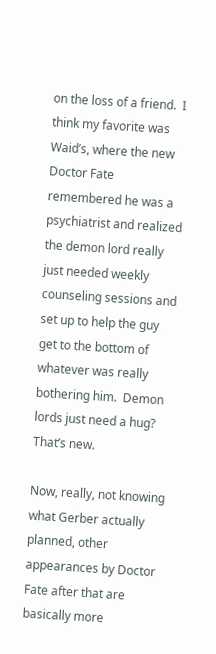on the loss of a friend.  I think my favorite was Waid’s, where the new Doctor Fate remembered he was a psychiatrist and realized the demon lord really just needed weekly counseling sessions and set up to help the guy get to the bottom of whatever was really bothering him.  Demon lords just need a hug?  That’s new.

Now, really, not knowing what Gerber actually planned, other appearances by Doctor Fate after that are basically more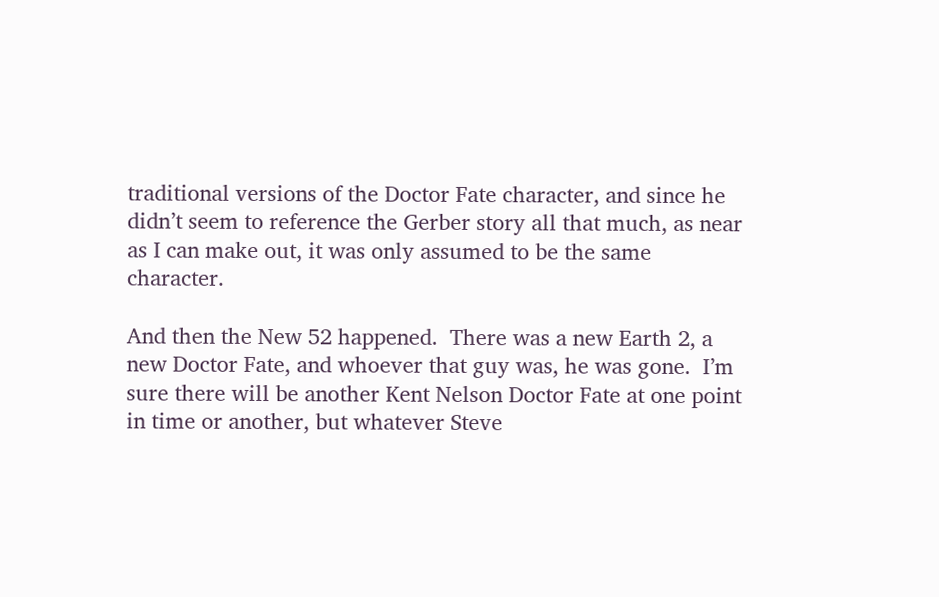traditional versions of the Doctor Fate character, and since he didn’t seem to reference the Gerber story all that much, as near as I can make out, it was only assumed to be the same character.

And then the New 52 happened.  There was a new Earth 2, a new Doctor Fate, and whoever that guy was, he was gone.  I’m sure there will be another Kent Nelson Doctor Fate at one point in time or another, but whatever Steve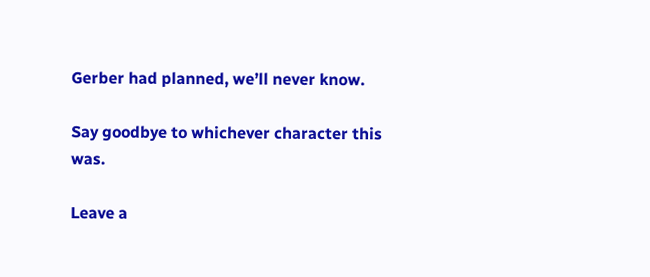Gerber had planned, we’ll never know.

Say goodbye to whichever character this was.

Leave a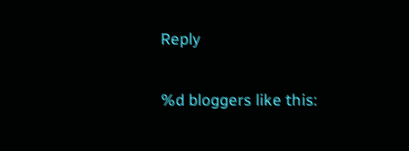Reply

%d bloggers like this: